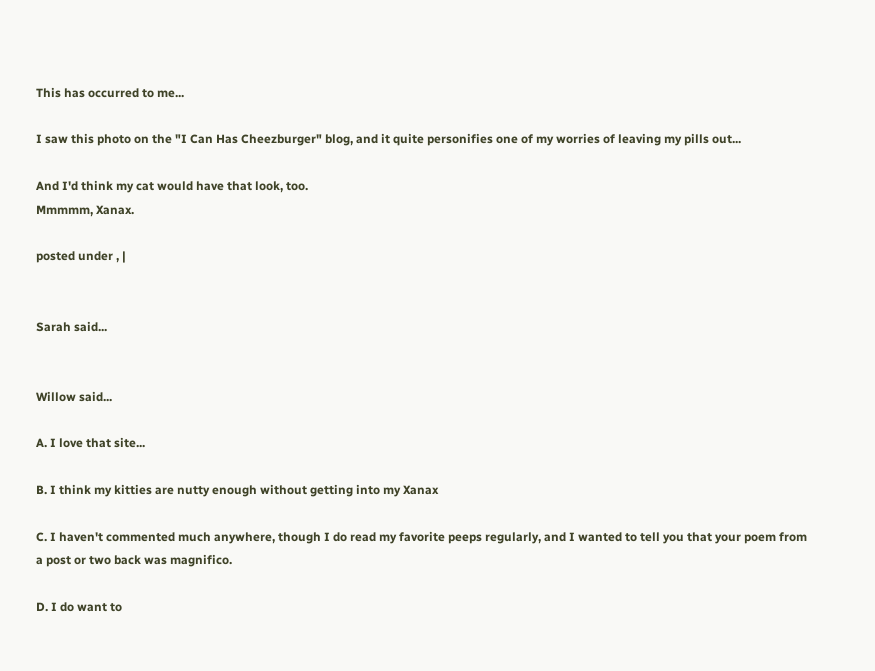This has occurred to me...

I saw this photo on the "I Can Has Cheezburger" blog, and it quite personifies one of my worries of leaving my pills out...

And I'd think my cat would have that look, too.
Mmmmm, Xanax.

posted under , |


Sarah said...


Willow said...

A. I love that site...

B. I think my kitties are nutty enough without getting into my Xanax

C. I haven't commented much anywhere, though I do read my favorite peeps regularly, and I wanted to tell you that your poem from a post or two back was magnifico.

D. I do want to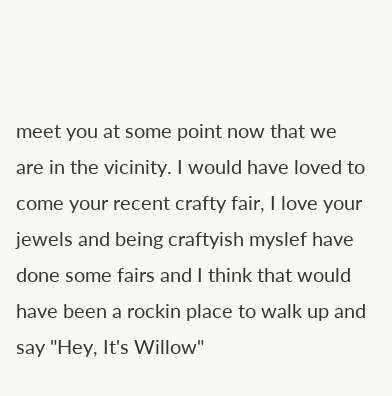meet you at some point now that we are in the vicinity. I would have loved to come your recent crafty fair, I love your jewels and being craftyish myslef have done some fairs and I think that would have been a rockin place to walk up and say "Hey, It's Willow"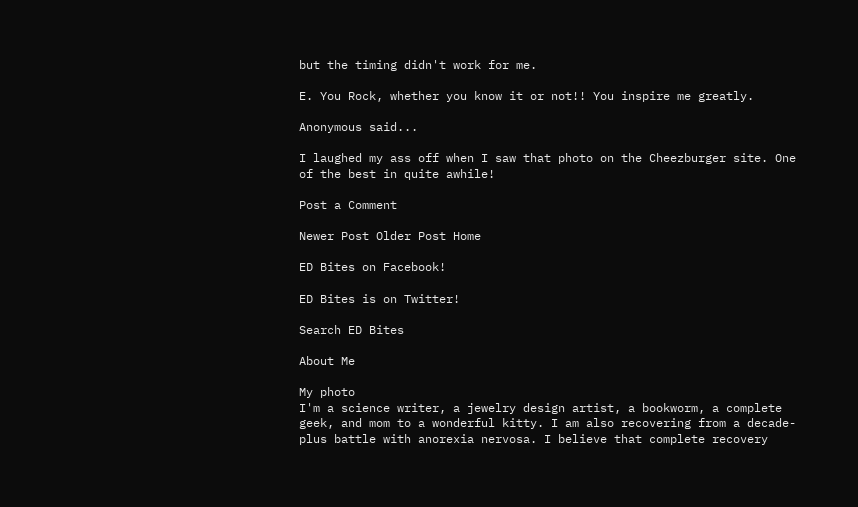but the timing didn't work for me.

E. You Rock, whether you know it or not!! You inspire me greatly.

Anonymous said...

I laughed my ass off when I saw that photo on the Cheezburger site. One of the best in quite awhile!

Post a Comment

Newer Post Older Post Home

ED Bites on Facebook!

ED Bites is on Twitter!

Search ED Bites

About Me

My photo
I'm a science writer, a jewelry design artist, a bookworm, a complete geek, and mom to a wonderful kitty. I am also recovering from a decade-plus battle with anorexia nervosa. I believe that complete recovery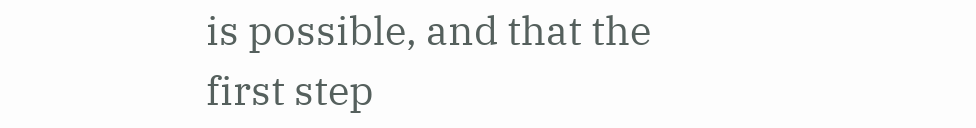is possible, and that the first step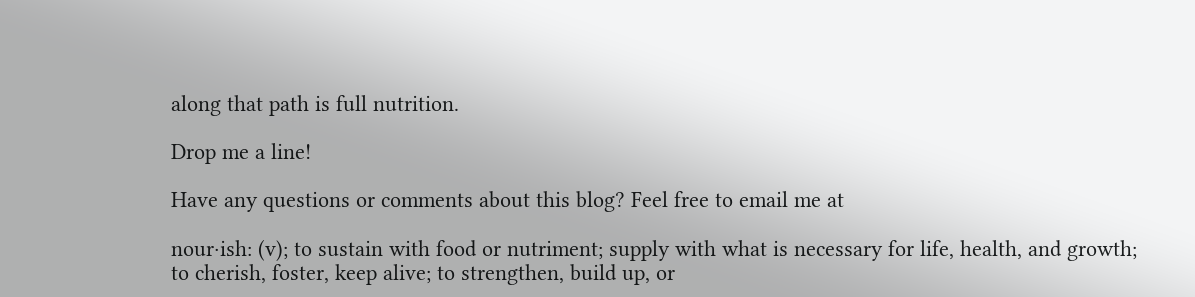along that path is full nutrition.

Drop me a line!

Have any questions or comments about this blog? Feel free to email me at

nour·ish: (v); to sustain with food or nutriment; supply with what is necessary for life, health, and growth; to cherish, foster, keep alive; to strengthen, build up, or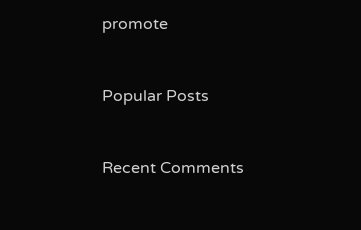promote


Popular Posts


Recent Comments